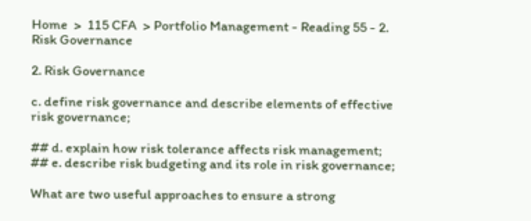Home  >  115 CFA  > Portfolio Management - Reading 55 - 2. Risk Governance

2. Risk Governance

c. define risk governance and describe elements of effective risk governance;

## d. explain how risk tolerance affects risk management; ## e. describe risk budgeting and its role in risk governance;

What are two useful approaches to ensure a strong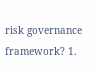risk governance framework? 1.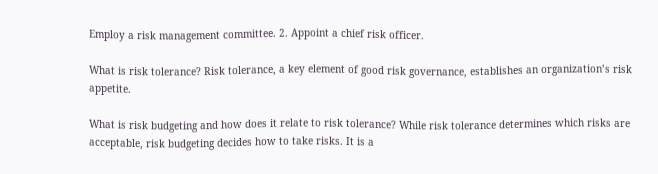Employ a risk management committee. 2. Appoint a chief risk officer.

What is risk tolerance? Risk tolerance, a key element of good risk governance, establishes an organization’s risk appetite.

What is risk budgeting and how does it relate to risk tolerance? While risk tolerance determines which risks are acceptable, risk budgeting decides how to take risks. It is a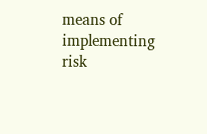means of implementing risk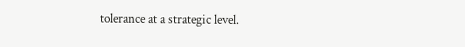tolerance at a strategic level.